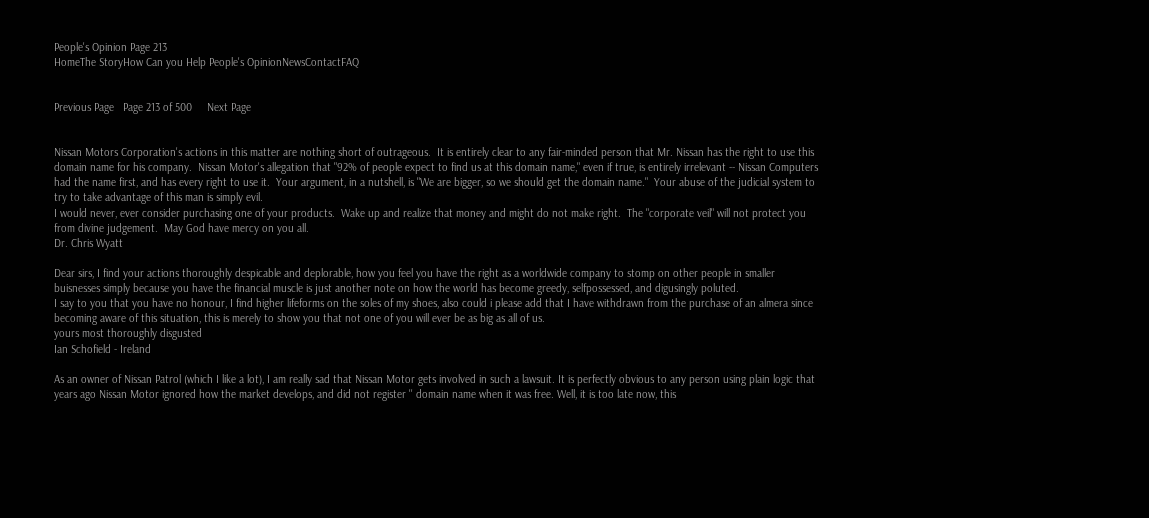People's Opinion Page 213
HomeThe StoryHow Can you Help People's OpinionNewsContactFAQ


Previous Page   Page 213 of 500     Next Page


Nissan Motors Corporation's actions in this matter are nothing short of outrageous.  It is entirely clear to any fair-minded person that Mr. Nissan has the right to use this domain name for his company.  Nissan Motor's allegation that "92% of people expect to find us at this domain name," even if true, is entirely irrelevant -- Nissan Computers had the name first, and has every right to use it.  Your argument, in a nutshell, is "We are bigger, so we should get the domain name."  Your abuse of the judicial system to try to take advantage of this man is simply evil.
I would never, ever consider purchasing one of your products.  Wake up and realize that money and might do not make right.  The "corporate veil" will not protect you from divine judgement.  May God have mercy on you all.
Dr. Chris Wyatt

Dear sirs, I find your actions thoroughly despicable and deplorable, how you feel you have the right as a worldwide company to stomp on other people in smaller buisnesses simply because you have the financial muscle is just another note on how the world has become greedy, selfpossessed, and digusingly poluted.
I say to you that you have no honour, I find higher lifeforms on the soles of my shoes, also could i please add that I have withdrawn from the purchase of an almera since becoming aware of this situation, this is merely to show you that not one of you will ever be as big as all of us.
yours most thoroughly disgusted
Ian Schofield - Ireland

As an owner of Nissan Patrol (which I like a lot), I am really sad that Nissan Motor gets involved in such a lawsuit. It is perfectly obvious to any person using plain logic that years ago Nissan Motor ignored how the market develops, and did not register '' domain name when it was free. Well, it is too late now, this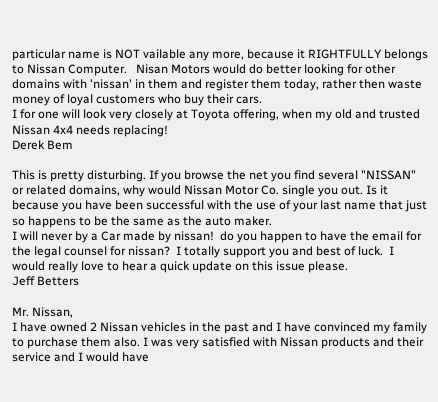particular name is NOT vailable any more, because it RIGHTFULLY belongs to Nissan Computer.   Nisan Motors would do better looking for other domains with 'nissan' in them and register them today, rather then waste money of loyal customers who buy their cars.
I for one will look very closely at Toyota offering, when my old and trusted Nissan 4x4 needs replacing!
Derek Bem

This is pretty disturbing. If you browse the net you find several "NISSAN" or related domains, why would Nissan Motor Co. single you out. Is it because you have been successful with the use of your last name that just so happens to be the same as the auto maker.
I will never by a Car made by nissan!  do you happen to have the email for the legal counsel for nissan?  I totally support you and best of luck.  I would really love to hear a quick update on this issue please.
Jeff Betters

Mr. Nissan,
I have owned 2 Nissan vehicles in the past and I have convinced my family to purchase them also. I was very satisfied with Nissan products and their service and I would have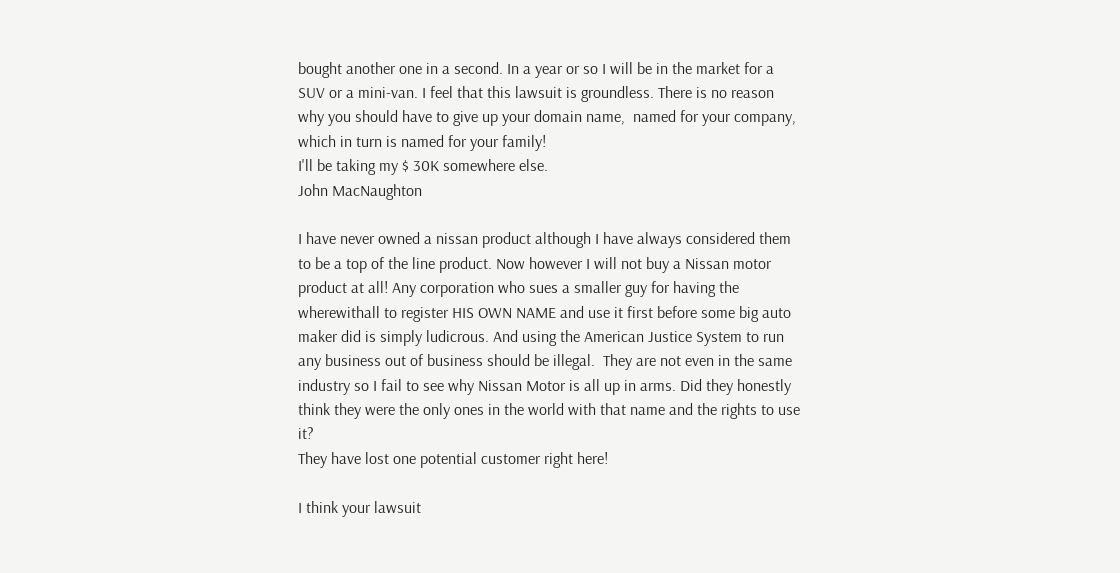bought another one in a second. In a year or so I will be in the market for a SUV or a mini-van. I feel that this lawsuit is groundless. There is no reason why you should have to give up your domain name,  named for your company, which in turn is named for your family!
I'll be taking my $ 30K somewhere else.
John MacNaughton

I have never owned a nissan product although I have always considered them to be a top of the line product. Now however I will not buy a Nissan motor product at all! Any corporation who sues a smaller guy for having the wherewithall to register HIS OWN NAME and use it first before some big auto maker did is simply ludicrous. And using the American Justice System to run any business out of business should be illegal.  They are not even in the same industry so I fail to see why Nissan Motor is all up in arms. Did they honestly think they were the only ones in the world with that name and the rights to use it?
They have lost one potential customer right here!

I think your lawsuit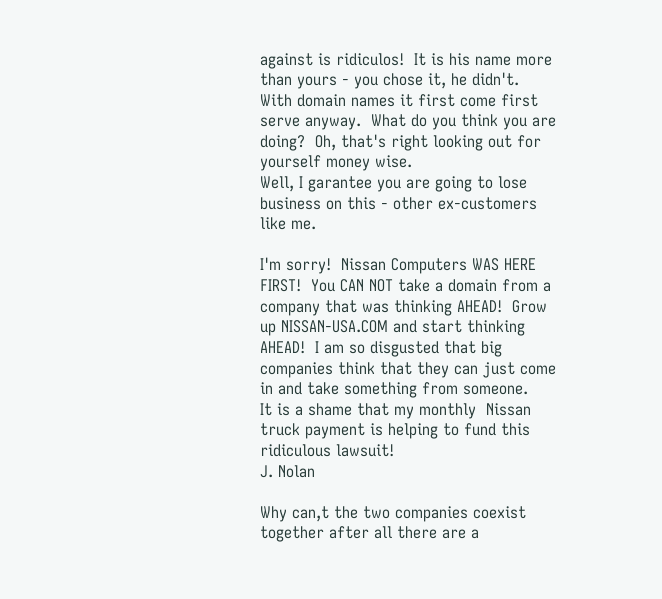against is ridiculos!  It is his name more than yours - you chose it, he didn't.  With domain names it first come first serve anyway.  What do you think you are doing?  Oh, that's right looking out for yourself money wise.
Well, I garantee you are going to lose business on this - other ex-customers like me.

I'm sorry!  Nissan Computers WAS HERE FIRST!  You CAN NOT take a domain from a company that was thinking AHEAD!  Grow up NISSAN-USA.COM and start thinking AHEAD!  I am so disgusted that big companies think that they can just come in and take something from someone.
It is a shame that my monthly  Nissan truck payment is helping to fund this ridiculous lawsuit!
J. Nolan

Why can,t the two companies coexist together after all there are a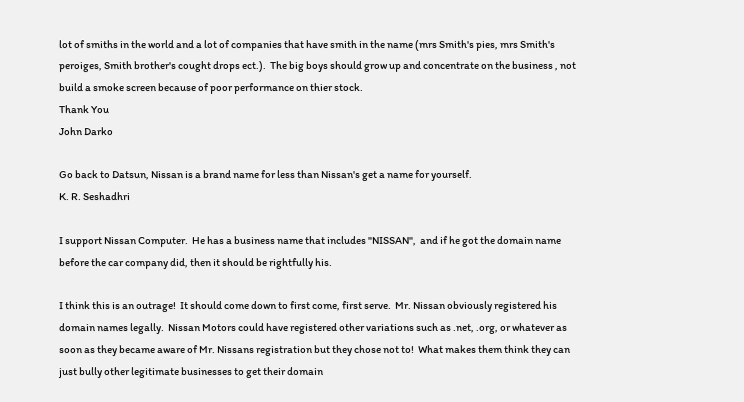lot of smiths in the world and a lot of companies that have smith in the name (mrs Smith's pies, mrs Smith's peroiges, Smith brother's cought drops ect.).  The big boys should grow up and concentrate on the business , not build a smoke screen because of poor performance on thier stock.
Thank You
John Darko

Go back to Datsun, Nissan is a brand name for less than Nissan's get a name for yourself.
K. R. Seshadhri

I support Nissan Computer.  He has a business name that includes "NISSAN",  and if he got the domain name before the car company did, then it should be rightfully his.

I think this is an outrage!  It should come down to first come, first serve.  Mr. Nissan obviously registered his domain names legally.  Nissan Motors could have registered other variations such as .net, .org, or whatever as soon as they became aware of Mr. Nissans registration but they chose not to!  What makes them think they can just bully other legitimate businesses to get their domain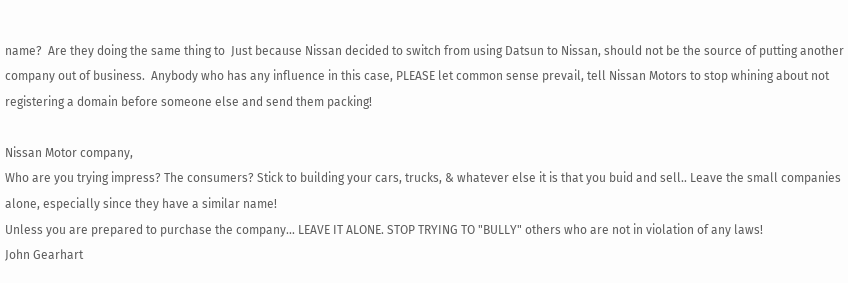name?  Are they doing the same thing to  Just because Nissan decided to switch from using Datsun to Nissan, should not be the source of putting another company out of business.  Anybody who has any influence in this case, PLEASE let common sense prevail, tell Nissan Motors to stop whining about not registering a domain before someone else and send them packing!

Nissan Motor company,
Who are you trying impress? The consumers? Stick to building your cars, trucks, & whatever else it is that you buid and sell.. Leave the small companies alone, especially since they have a similar name!
Unless you are prepared to purchase the company... LEAVE IT ALONE. STOP TRYING TO "BULLY" others who are not in violation of any laws!
John Gearhart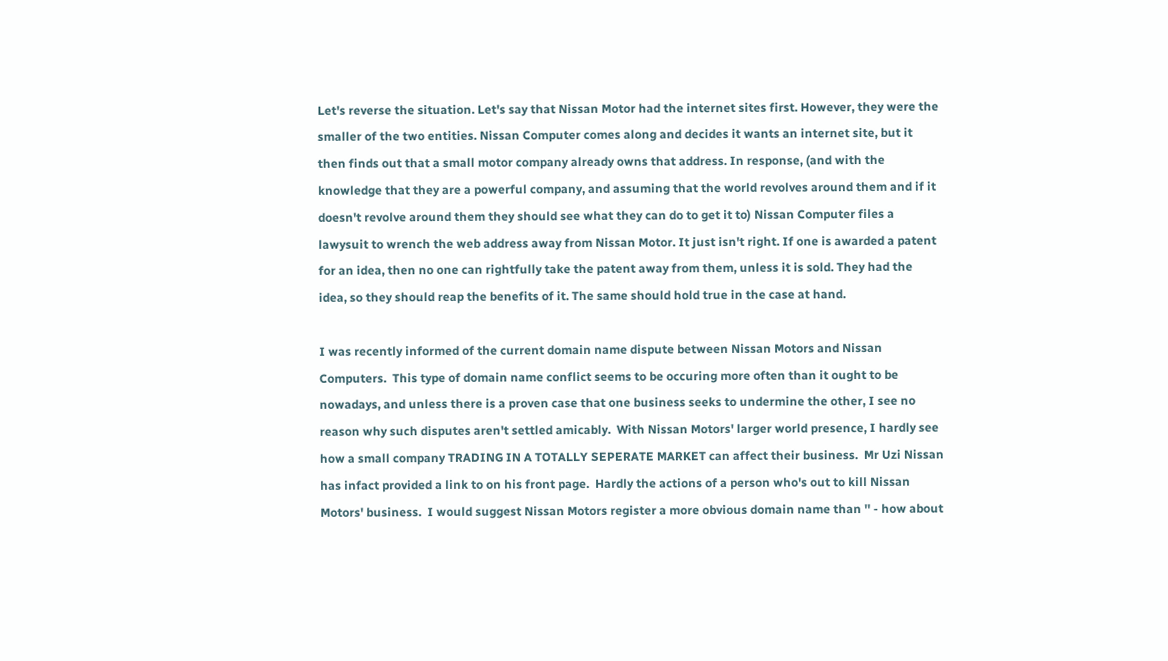Let's reverse the situation. Let's say that Nissan Motor had the internet sites first. However, they were the smaller of the two entities. Nissan Computer comes along and decides it wants an internet site, but it then finds out that a small motor company already owns that address. In response, (and with the knowledge that they are a powerful company, and assuming that the world revolves around them and if it doesn't revolve around them they should see what they can do to get it to) Nissan Computer files a lawysuit to wrench the web address away from Nissan Motor. It just isn't right. If one is awarded a patent for an idea, then no one can rightfully take the patent away from them, unless it is sold. They had the idea, so they should reap the benefits of it. The same should hold true in the case at hand.

I was recently informed of the current domain name dispute between Nissan Motors and Nissan Computers.  This type of domain name conflict seems to be occuring more often than it ought to be nowadays, and unless there is a proven case that one business seeks to undermine the other, I see no reason why such disputes aren't settled amicably.  With Nissan Motors' larger world presence, I hardly see how a small company TRADING IN A TOTALLY SEPERATE MARKET can affect their business.  Mr Uzi Nissan has infact provided a link to on his front page.  Hardly the actions of a person who's out to kill Nissan Motors' business.  I would suggest Nissan Motors register a more obvious domain name than '' - how about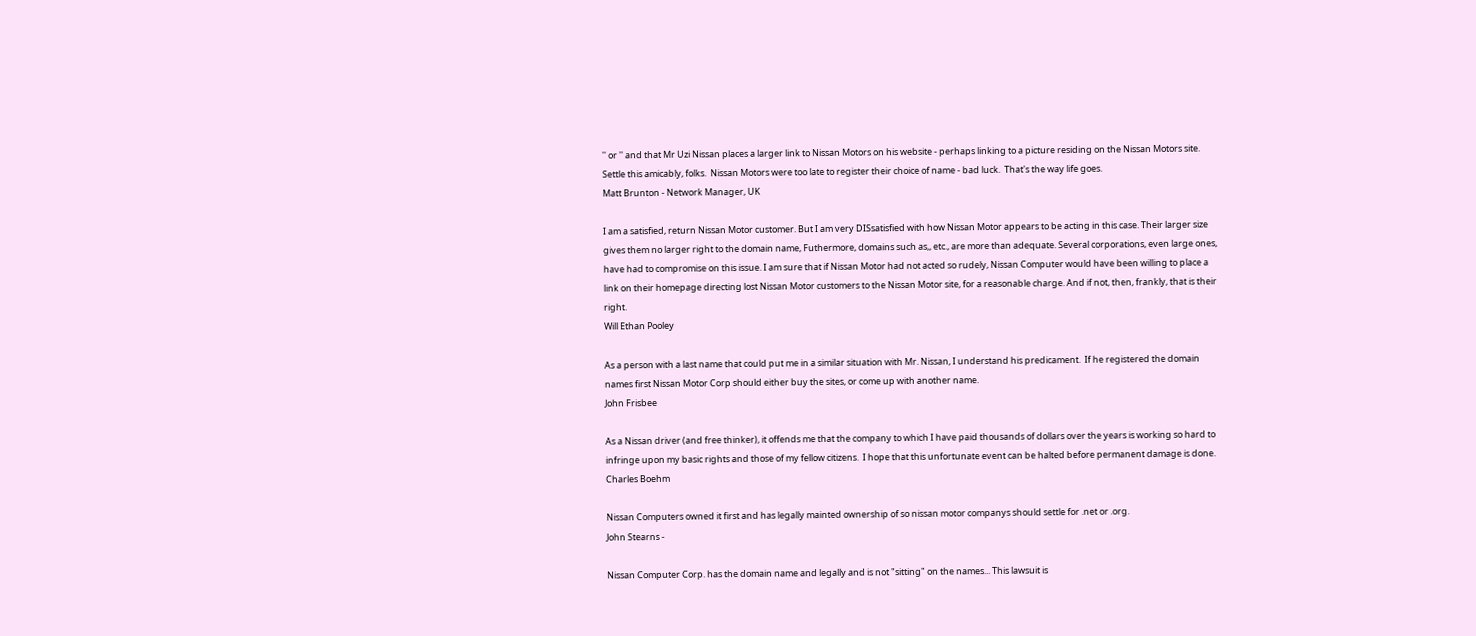'' or '' and that Mr Uzi Nissan places a larger link to Nissan Motors on his website - perhaps linking to a picture residing on the Nissan Motors site.  Settle this amicably, folks.  Nissan Motors were too late to register their choice of name - bad luck.  That's the way life goes.
Matt Brunton - Network Manager, UK

I am a satisfied, return Nissan Motor customer. But I am very DISsatisfied with how Nissan Motor appears to be acting in this case. Their larger size gives them no larger right to the domain name, Futhermore, domains such as,, etc., are more than adequate. Several corporations, even large ones, have had to compromise on this issue. I am sure that if Nissan Motor had not acted so rudely, Nissan Computer would have been willing to place a link on their homepage directing lost Nissan Motor customers to the Nissan Motor site, for a reasonable charge. And if not, then, frankly, that is their right.
Will Ethan Pooley

As a person with a last name that could put me in a similar situation with Mr. Nissan, I understand his predicament.  If he registered the domain names first Nissan Motor Corp should either buy the sites, or come up with another name.
John Frisbee

As a Nissan driver (and free thinker), it offends me that the company to which I have paid thousands of dollars over the years is working so hard to infringe upon my basic rights and those of my fellow citizens.  I hope that this unfortunate event can be halted before permanent damage is done.
Charles Boehm

Nissan Computers owned it first and has legally mainted ownership of so nissan motor companys should settle for .net or .org.
John Stearns -

Nissan Computer Corp. has the domain name and legally and is not "sitting" on the names... This lawsuit is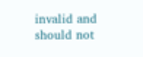invalid and should not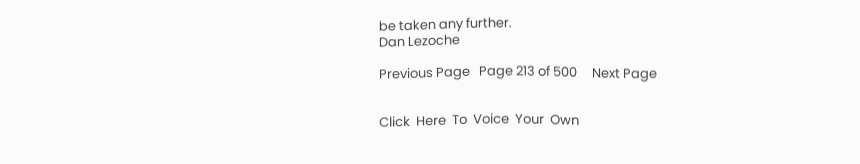be taken any further.
Dan Lezoche

Previous Page   Page 213 of 500     Next Page


Click  Here  To  Voice  Your  Own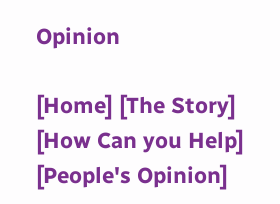Opinion

[Home] [The Story] [How Can you Help] [People's Opinion]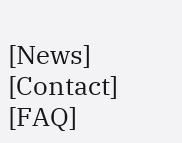[News] [Contact] [FAQ]